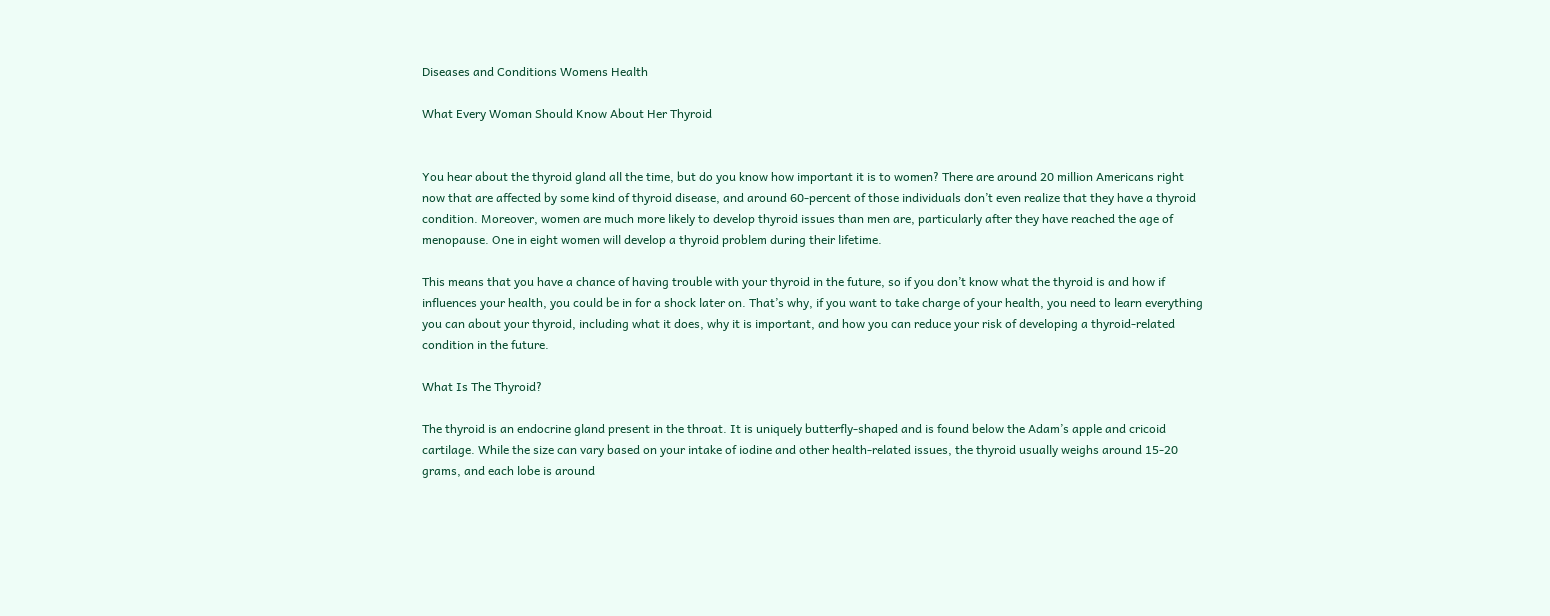Diseases and Conditions Womens Health

What Every Woman Should Know About Her Thyroid


You hear about the thyroid gland all the time, but do you know how important it is to women? There are around 20 million Americans right now that are affected by some kind of thyroid disease, and around 60-percent of those individuals don’t even realize that they have a thyroid condition. Moreover, women are much more likely to develop thyroid issues than men are, particularly after they have reached the age of menopause. One in eight women will develop a thyroid problem during their lifetime.

This means that you have a chance of having trouble with your thyroid in the future, so if you don’t know what the thyroid is and how if influences your health, you could be in for a shock later on. That’s why, if you want to take charge of your health, you need to learn everything you can about your thyroid, including what it does, why it is important, and how you can reduce your risk of developing a thyroid-related condition in the future.

What Is The Thyroid?

The thyroid is an endocrine gland present in the throat. It is uniquely butterfly-shaped and is found below the Adam’s apple and cricoid cartilage. While the size can vary based on your intake of iodine and other health-related issues, the thyroid usually weighs around 15-20 grams, and each lobe is around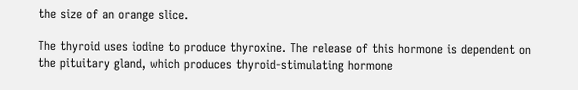the size of an orange slice.

The thyroid uses iodine to produce thyroxine. The release of this hormone is dependent on the pituitary gland, which produces thyroid-stimulating hormone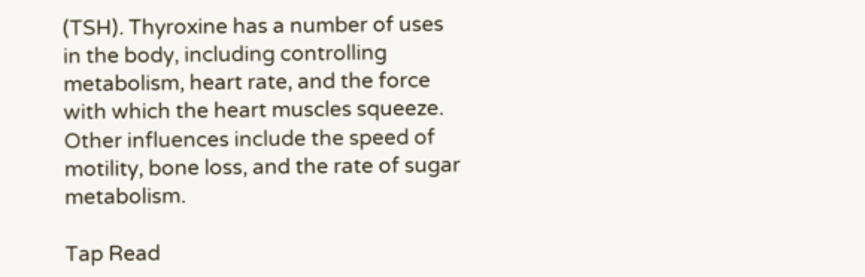(TSH). Thyroxine has a number of uses in the body, including controlling metabolism, heart rate, and the force with which the heart muscles squeeze. Other influences include the speed of motility, bone loss, and the rate of sugar metabolism.

Tap Read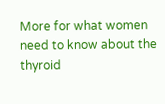More for what women need to know about the thyroid